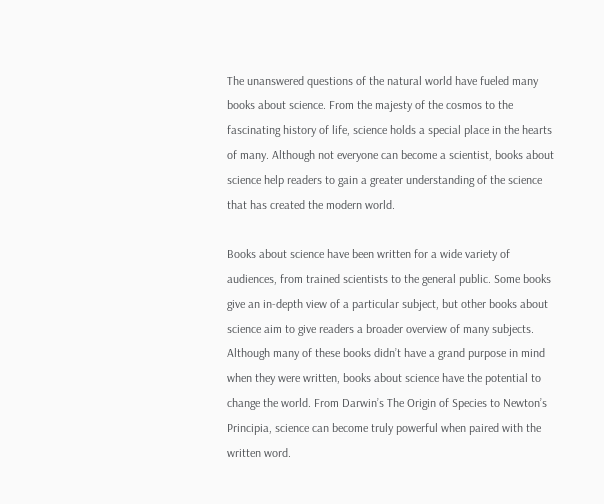The unanswered questions of the natural world have fueled many books about science. From the majesty of the cosmos to the fascinating history of life, science holds a special place in the hearts of many. Although not everyone can become a scientist, books about science help readers to gain a greater understanding of the science that has created the modern world.

Books about science have been written for a wide variety of audiences, from trained scientists to the general public. Some books give an in-depth view of a particular subject, but other books about science aim to give readers a broader overview of many subjects. Although many of these books didn’t have a grand purpose in mind when they were written, books about science have the potential to change the world. From Darwin’s The Origin of Species to Newton’s Principia, science can become truly powerful when paired with the written word.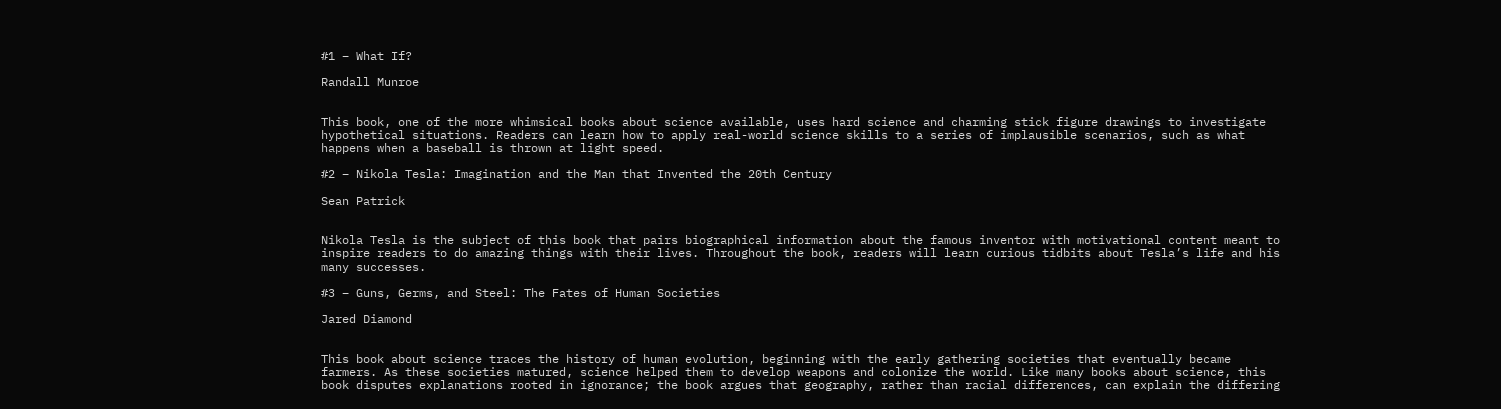#1 – What If?

Randall Munroe


This book, one of the more whimsical books about science available, uses hard science and charming stick figure drawings to investigate hypothetical situations. Readers can learn how to apply real-world science skills to a series of implausible scenarios, such as what happens when a baseball is thrown at light speed.

#2 – Nikola Tesla: Imagination and the Man that Invented the 20th Century

Sean Patrick


Nikola Tesla is the subject of this book that pairs biographical information about the famous inventor with motivational content meant to inspire readers to do amazing things with their lives. Throughout the book, readers will learn curious tidbits about Tesla’s life and his many successes.

#3 – Guns, Germs, and Steel: The Fates of Human Societies

Jared Diamond


This book about science traces the history of human evolution, beginning with the early gathering societies that eventually became farmers. As these societies matured, science helped them to develop weapons and colonize the world. Like many books about science, this book disputes explanations rooted in ignorance; the book argues that geography, rather than racial differences, can explain the differing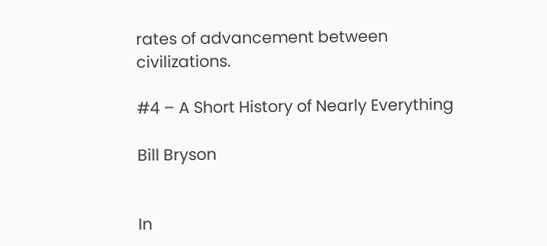rates of advancement between civilizations.

#4 – A Short History of Nearly Everything

Bill Bryson


In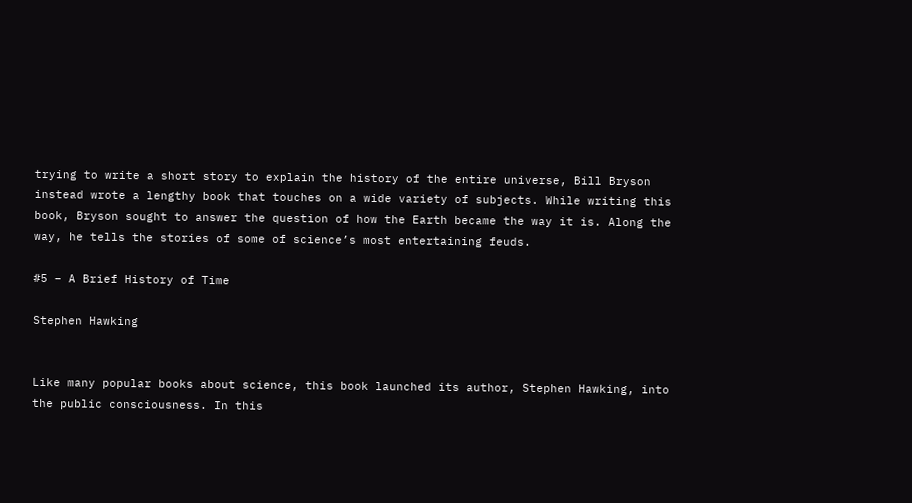trying to write a short story to explain the history of the entire universe, Bill Bryson instead wrote a lengthy book that touches on a wide variety of subjects. While writing this book, Bryson sought to answer the question of how the Earth became the way it is. Along the way, he tells the stories of some of science’s most entertaining feuds.

#5 – A Brief History of Time

Stephen Hawking


Like many popular books about science, this book launched its author, Stephen Hawking, into the public consciousness. In this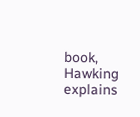book, Hawking explains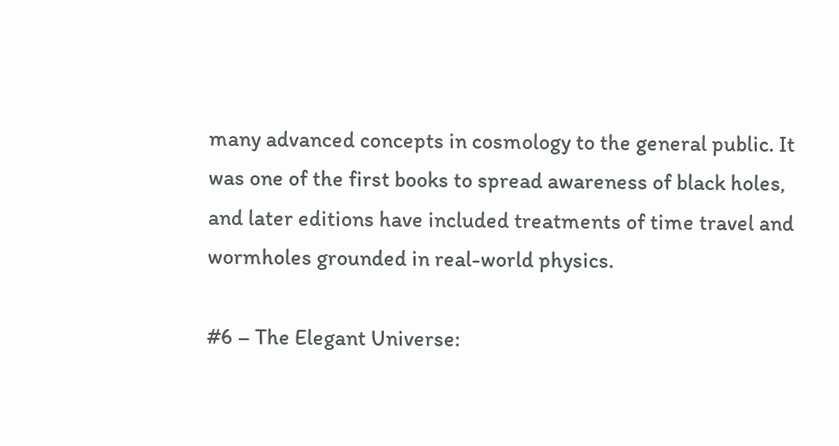many advanced concepts in cosmology to the general public. It was one of the first books to spread awareness of black holes, and later editions have included treatments of time travel and wormholes grounded in real-world physics.

#6 – The Elegant Universe: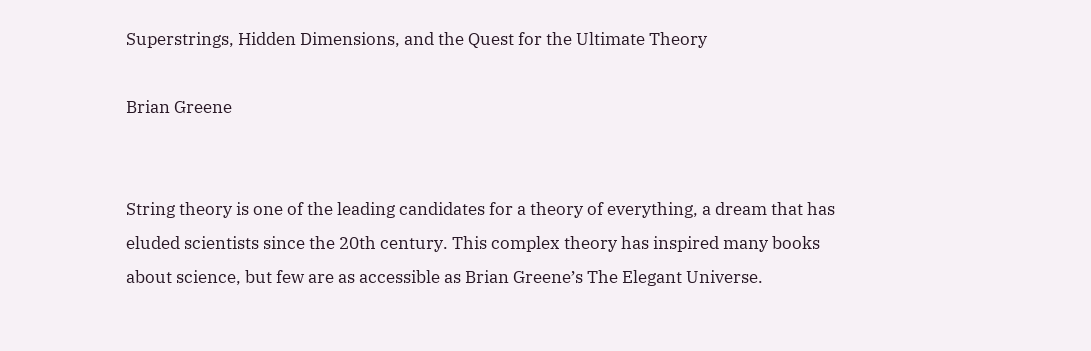Superstrings, Hidden Dimensions, and the Quest for the Ultimate Theory

Brian Greene


String theory is one of the leading candidates for a theory of everything, a dream that has eluded scientists since the 20th century. This complex theory has inspired many books about science, but few are as accessible as Brian Greene’s The Elegant Universe.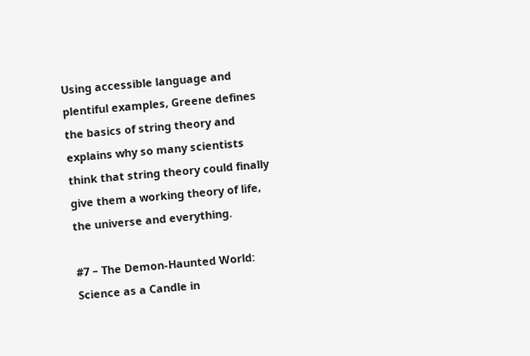Using accessible language and plentiful examples, Greene defines the basics of string theory and explains why so many scientists think that string theory could finally give them a working theory of life, the universe and everything.

#7 – The Demon-Haunted World: Science as a Candle in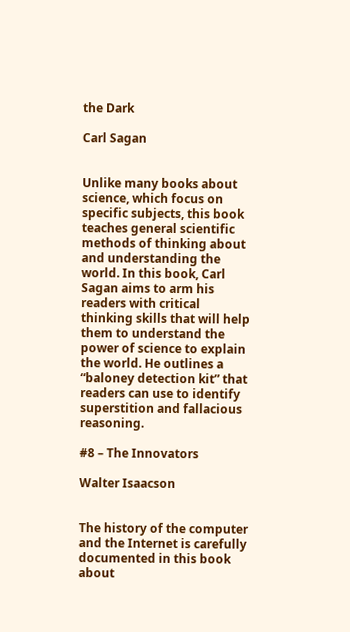the Dark

Carl Sagan


Unlike many books about science, which focus on specific subjects, this book teaches general scientific methods of thinking about and understanding the world. In this book, Carl Sagan aims to arm his readers with critical thinking skills that will help them to understand the power of science to explain the world. He outlines a “baloney detection kit” that readers can use to identify superstition and fallacious reasoning.

#8 – The Innovators

Walter Isaacson


The history of the computer and the Internet is carefully documented in this book about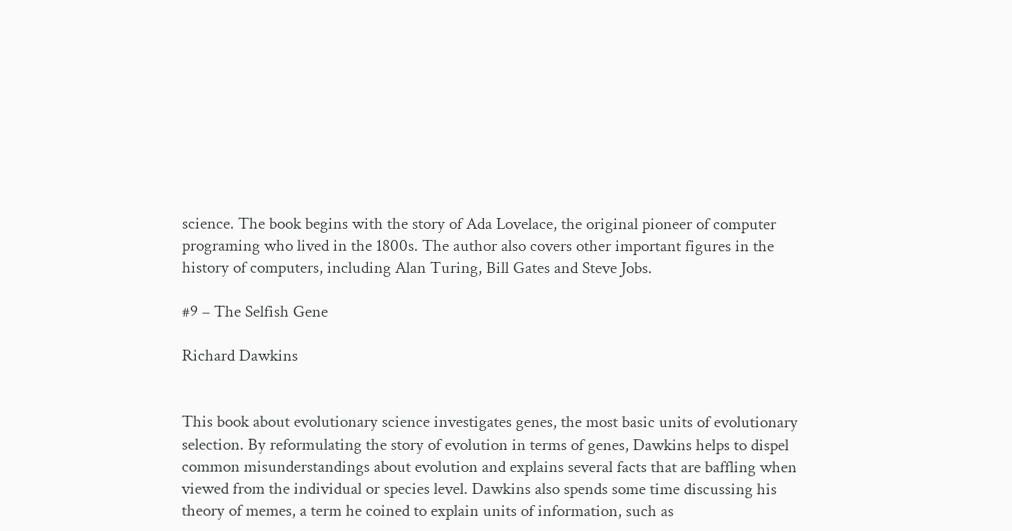science. The book begins with the story of Ada Lovelace, the original pioneer of computer programing who lived in the 1800s. The author also covers other important figures in the history of computers, including Alan Turing, Bill Gates and Steve Jobs.

#9 – The Selfish Gene

Richard Dawkins


This book about evolutionary science investigates genes, the most basic units of evolutionary selection. By reformulating the story of evolution in terms of genes, Dawkins helps to dispel common misunderstandings about evolution and explains several facts that are baffling when viewed from the individual or species level. Dawkins also spends some time discussing his theory of memes, a term he coined to explain units of information, such as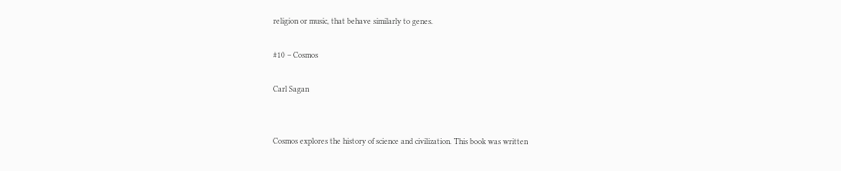religion or music, that behave similarly to genes.

#10 – Cosmos

Carl Sagan


Cosmos explores the history of science and civilization. This book was written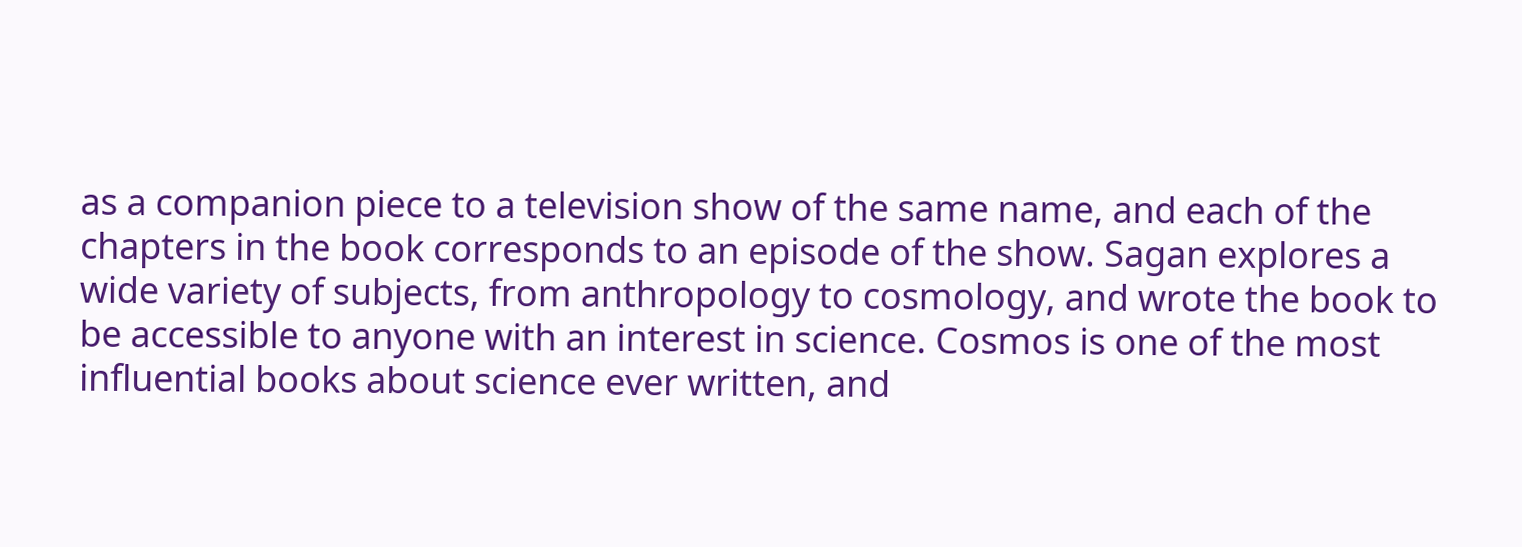as a companion piece to a television show of the same name, and each of the chapters in the book corresponds to an episode of the show. Sagan explores a wide variety of subjects, from anthropology to cosmology, and wrote the book to be accessible to anyone with an interest in science. Cosmos is one of the most influential books about science ever written, and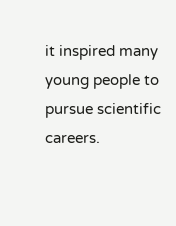it inspired many young people to pursue scientific careers.